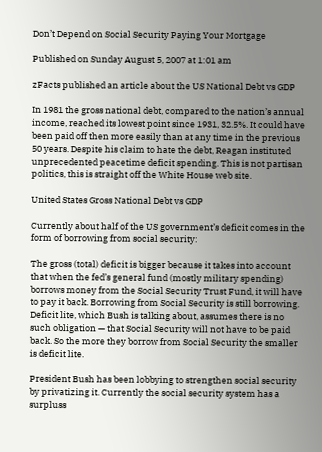Don’t Depend on Social Security Paying Your Mortgage

Published on Sunday August 5, 2007 at 1:01 am

zFacts published an article about the US National Debt vs GDP

In 1981 the gross national debt, compared to the nation’s annual income, reached its lowest point since 1931, 32.5%. It could have been paid off then more easily than at any time in the previous 50 years. Despite his claim to hate the debt, Reagan instituted unprecedented peacetime deficit spending. This is not partisan politics, this is straight off the White House web site.

United States Gross National Debt vs GDP

Currently about half of the US government’s deficit comes in the form of borrowing from social security:

The gross (total) deficit is bigger because it takes into account that when the fed’s general fund (mostly military spending) borrows money from the Social Security Trust Fund, it will have to pay it back. Borrowing from Social Security is still borrowing. Deficit lite, which Bush is talking about, assumes there is no such obligation — that Social Security will not have to be paid back. So the more they borrow from Social Security the smaller is deficit lite.

President Bush has been lobbying to strengthen social security by privatizing it. Currently the social security system has a surpluss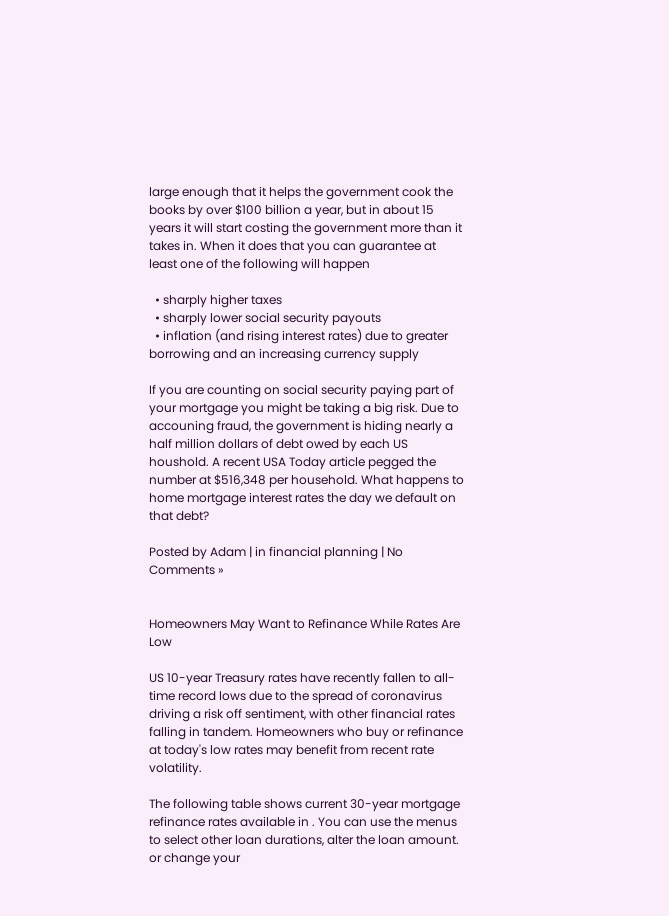large enough that it helps the government cook the books by over $100 billion a year, but in about 15 years it will start costing the government more than it takes in. When it does that you can guarantee at least one of the following will happen

  • sharply higher taxes
  • sharply lower social security payouts
  • inflation (and rising interest rates) due to greater borrowing and an increasing currency supply

If you are counting on social security paying part of your mortgage you might be taking a big risk. Due to accouning fraud, the government is hiding nearly a half million dollars of debt owed by each US houshold. A recent USA Today article pegged the number at $516,348 per household. What happens to home mortgage interest rates the day we default on that debt?

Posted by Adam | in financial planning | No Comments »


Homeowners May Want to Refinance While Rates Are Low

US 10-year Treasury rates have recently fallen to all-time record lows due to the spread of coronavirus driving a risk off sentiment, with other financial rates falling in tandem. Homeowners who buy or refinance at today's low rates may benefit from recent rate volatility.

The following table shows current 30-year mortgage refinance rates available in . You can use the menus to select other loan durations, alter the loan amount. or change your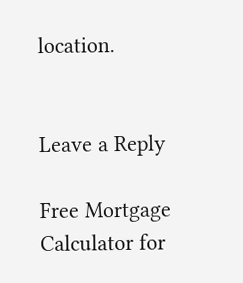location.


Leave a Reply

Free Mortgage Calculator for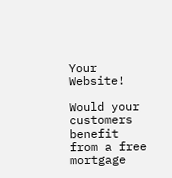Your Website!

Would your customers benefit from a free mortgage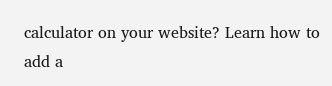calculator on your website? Learn how to add a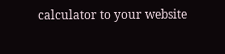calculator to your website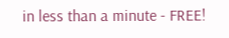in less than a minute - FREE!